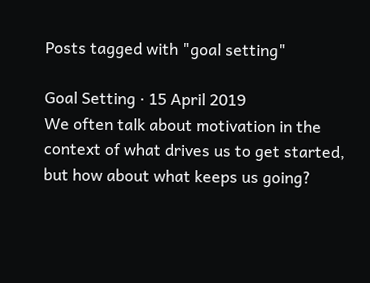Posts tagged with "goal setting"

Goal Setting · 15 April 2019
We often talk about motivation in the context of what drives us to get started, but how about what keeps us going?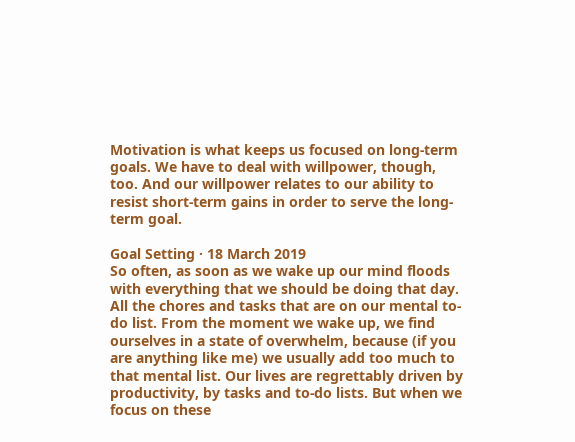Motivation is what keeps us focused on long-term goals. We have to deal with willpower, though, too. And our willpower relates to our ability to resist short-term gains in order to serve the long-term goal.

Goal Setting · 18 March 2019
So often, as soon as we wake up our mind floods with everything that we should be doing that day. All the chores and tasks that are on our mental to-do list. From the moment we wake up, we find ourselves in a state of overwhelm, because (if you are anything like me) we usually add too much to that mental list. Our lives are regrettably driven by productivity, by tasks and to-do lists. But when we focus on these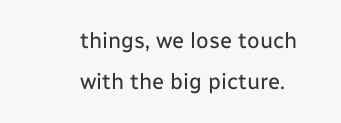things, we lose touch with the big picture.